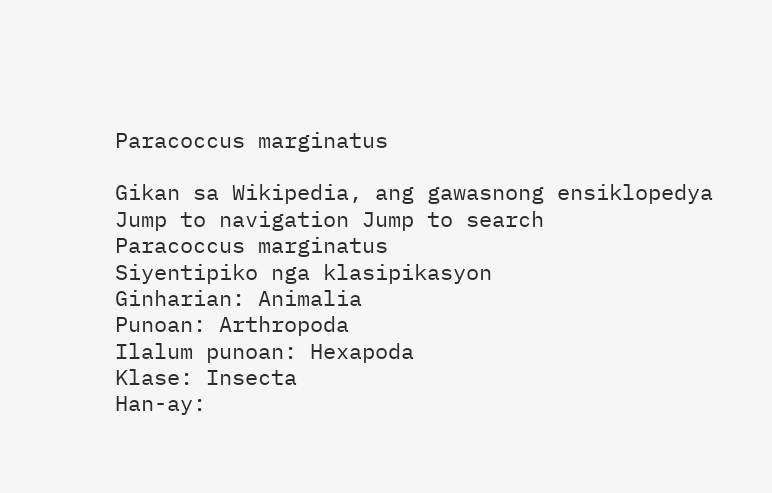Paracoccus marginatus

Gikan sa Wikipedia, ang gawasnong ensiklopedya
Jump to navigation Jump to search
Paracoccus marginatus
Siyentipiko nga klasipikasyon
Ginharian: Animalia
Punoan: Arthropoda
Ilalum punoan: Hexapoda
Klase: Insecta
Han-ay: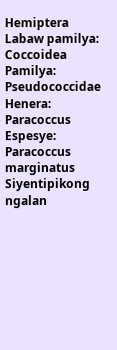Hemiptera
Labaw pamilya: Coccoidea
Pamilya: Pseudococcidae
Henera: Paracoccus
Espesye: Paracoccus marginatus
Siyentipikong ngalan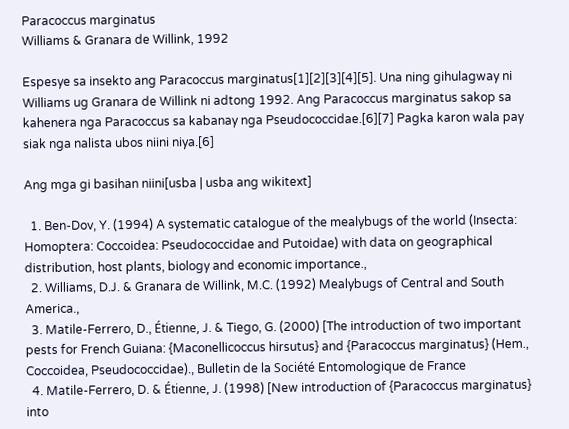Paracoccus marginatus
Williams & Granara de Willink, 1992

Espesye sa insekto ang Paracoccus marginatus[1][2][3][4][5]. Una ning gihulagway ni Williams ug Granara de Willink ni adtong 1992. Ang Paracoccus marginatus sakop sa kahenera nga Paracoccus sa kabanay nga Pseudococcidae.[6][7] Pagka karon wala pay siak nga nalista ubos niini niya.[6]

Ang mga gi basihan niini[usba | usba ang wikitext]

  1. Ben-Dov, Y. (1994) A systematic catalogue of the mealybugs of the world (Insecta: Homoptera: Coccoidea: Pseudococcidae and Putoidae) with data on geographical distribution, host plants, biology and economic importance.,
  2. Williams, D.J. & Granara de Willink, M.C. (1992) Mealybugs of Central and South America.,
  3. Matile-Ferrero, D., Étienne, J. & Tiego, G. (2000) [The introduction of two important pests for French Guiana: {Maconellicoccus hirsutus} and {Paracoccus marginatus} (Hem., Coccoidea, Pseudococcidae)., Bulletin de la Société Entomologique de France
  4. Matile-Ferrero, D. & Étienne, J. (1998) [New introduction of {Paracoccus marginatus} into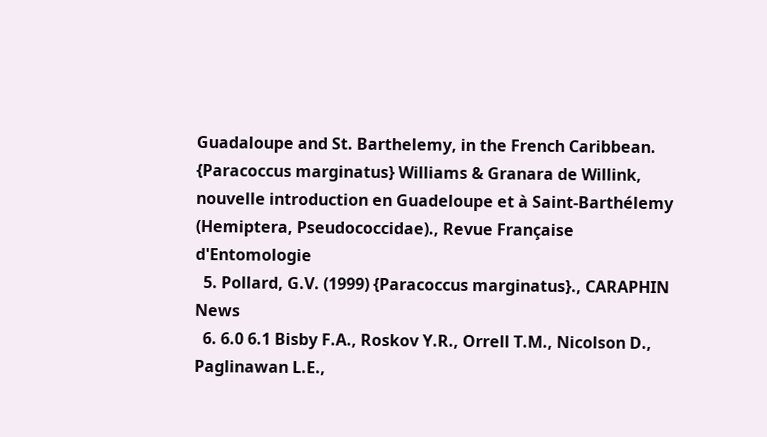Guadaloupe and St. Barthelemy, in the French Caribbean. {Paracoccus marginatus} Williams & Granara de Willink, nouvelle introduction en Guadeloupe et à Saint-Barthélemy (Hemiptera, Pseudococcidae)., Revue Française d'Entomologie
  5. Pollard, G.V. (1999) {Paracoccus marginatus}., CARAPHIN News
  6. 6.0 6.1 Bisby F.A., Roskov Y.R., Orrell T.M., Nicolson D., Paglinawan L.E.,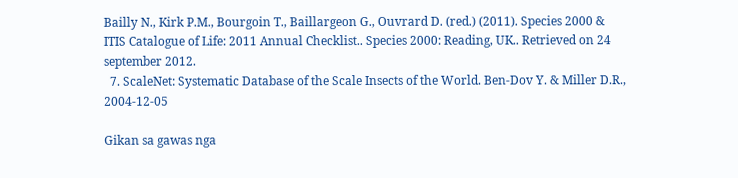Bailly N., Kirk P.M., Bourgoin T., Baillargeon G., Ouvrard D. (red.) (2011). Species 2000 & ITIS Catalogue of Life: 2011 Annual Checklist.. Species 2000: Reading, UK.. Retrieved on 24 september 2012.
  7. ScaleNet: Systematic Database of the Scale Insects of the World. Ben-Dov Y. & Miller D.R., 2004-12-05

Gikan sa gawas nga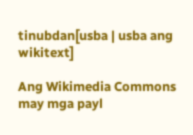tinubdan[usba | usba ang wikitext]

Ang Wikimedia Commons may mga payl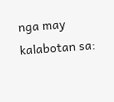nga may kalabotan sa: